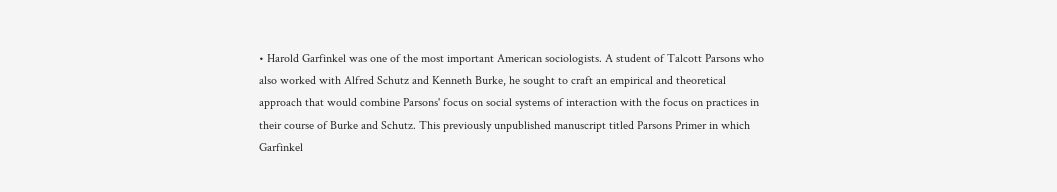• Harold Garfinkel was one of the most important American sociologists. A student of Talcott Parsons who also worked with Alfred Schutz and Kenneth Burke, he sought to craft an empirical and theoretical approach that would combine Parsons' focus on social systems of interaction with the focus on practices in their course of Burke and Schutz. This previously unpublished manuscript titled Parsons Primer in which Garfinkel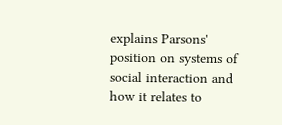explains Parsons' position on systems of social interaction and how it relates to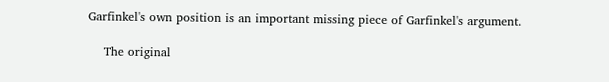Garfinkel's own position is an important missing piece of Garfinkel's argument.

    The original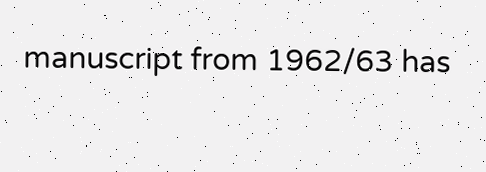manuscript from 1962/63 has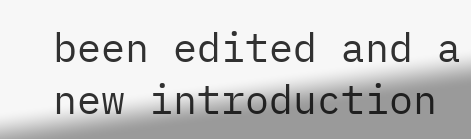been edited and a new introduction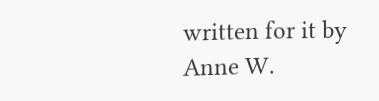written for it by Anne W.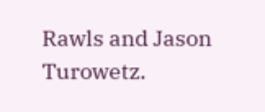Rawls and Jason Turowetz.